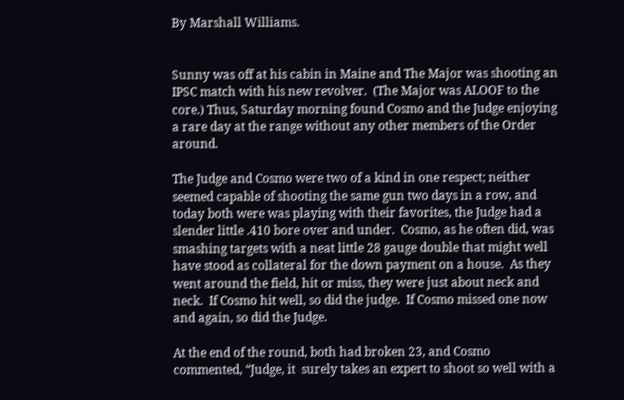By Marshall Williams.


Sunny was off at his cabin in Maine and The Major was shooting an IPSC match with his new revolver.  (The Major was ALOOF to the core.) Thus, Saturday morning found Cosmo and the Judge enjoying a rare day at the range without any other members of the Order around.

The Judge and Cosmo were two of a kind in one respect; neither seemed capable of shooting the same gun two days in a row, and today both were was playing with their favorites, the Judge had a slender little .410 bore over and under.  Cosmo, as he often did, was smashing targets with a neat little 28 gauge double that might well have stood as collateral for the down payment on a house.  As they went around the field, hit or miss, they were just about neck and neck.  If Cosmo hit well, so did the judge.  If Cosmo missed one now and again, so did the Judge.

At the end of the round, both had broken 23, and Cosmo commented, “Judge, it  surely takes an expert to shoot so well with a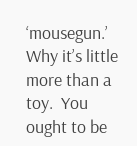‘mousegun.’  Why it’s little more than a toy.  You ought to be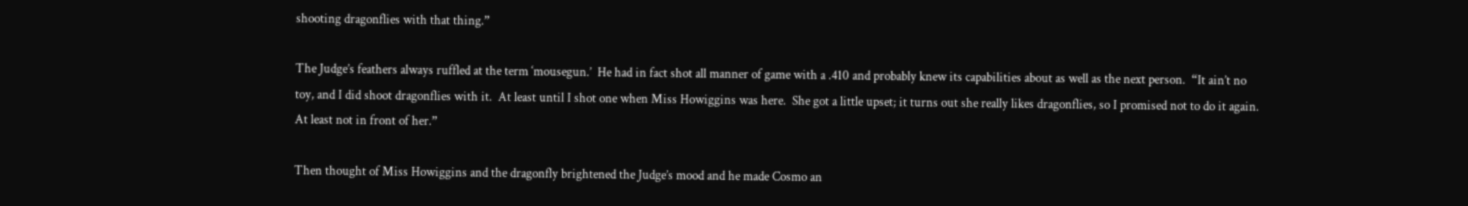shooting dragonflies with that thing.”

The Judge’s feathers always ruffled at the term ‘mousegun.’  He had in fact shot all manner of game with a .410 and probably knew its capabilities about as well as the next person.  “It ain’t no toy, and I did shoot dragonflies with it.  At least until I shot one when Miss Howiggins was here.  She got a little upset; it turns out she really likes dragonflies, so I promised not to do it again. At least not in front of her.”

Then thought of Miss Howiggins and the dragonfly brightened the Judge’s mood and he made Cosmo an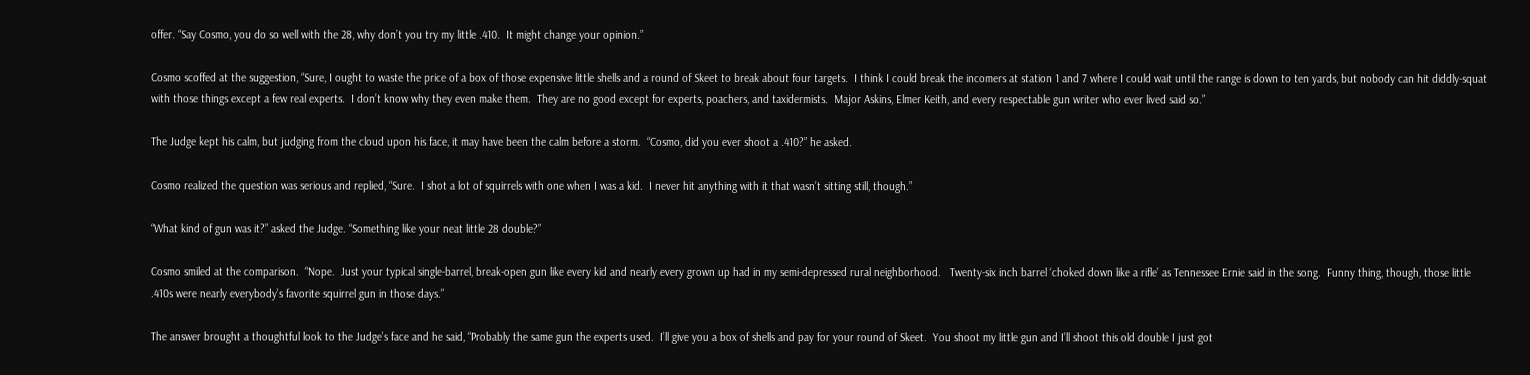offer. “Say Cosmo, you do so well with the 28, why don’t you try my little .410.  It might change your opinion.”

Cosmo scoffed at the suggestion, “Sure, I ought to waste the price of a box of those expensive little shells and a round of Skeet to break about four targets.  I think I could break the incomers at station 1 and 7 where I could wait until the range is down to ten yards, but nobody can hit diddly-squat with those things except a few real experts.  I don’t know why they even make them.  They are no good except for experts, poachers, and taxidermists.  Major Askins, Elmer Keith, and every respectable gun writer who ever lived said so.”

The Judge kept his calm, but judging from the cloud upon his face, it may have been the calm before a storm.  “Cosmo, did you ever shoot a .410?” he asked.

Cosmo realized the question was serious and replied, “Sure.  I shot a lot of squirrels with one when I was a kid.  I never hit anything with it that wasn’t sitting still, though.”

“What kind of gun was it?” asked the Judge. “Something like your neat little 28 double?”

Cosmo smiled at the comparison.  “Nope.  Just your typical single-barrel, break-open gun like every kid and nearly every grown up had in my semi-depressed rural neighborhood.   Twenty-six inch barrel ‘choked down like a rifle’ as Tennessee Ernie said in the song.  Funny thing, though, those little .410s were nearly everybody’s favorite squirrel gun in those days.”

The answer brought a thoughtful look to the Judge’s face and he said, “Probably the same gun the experts used.  I’ll give you a box of shells and pay for your round of Skeet.  You shoot my little gun and I’ll shoot this old double I just got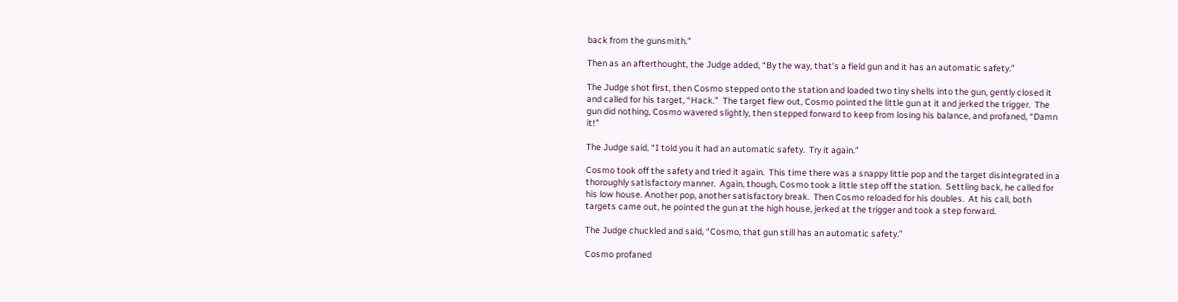back from the gunsmith.”

Then as an afterthought, the Judge added, “By the way, that’s a field gun and it has an automatic safety.”

The Judge shot first, then Cosmo stepped onto the station and loaded two tiny shells into the gun, gently closed it and called for his target, “Hack.”  The target flew out, Cosmo pointed the little gun at it and jerked the trigger.  The gun did nothing, Cosmo wavered slightly, then stepped forward to keep from losing his balance, and profaned, “Damn it!”

The Judge said, “I told you it had an automatic safety.  Try it again.”

Cosmo took off the safety and tried it again.  This time there was a snappy little pop and the target disintegrated in a thoroughly satisfactory manner.  Again, though, Cosmo took a little step off the station.  Settling back, he called for his low house. Another pop, another satisfactory break.  Then Cosmo reloaded for his doubles.  At his call, both targets came out, he pointed the gun at the high house, jerked at the trigger and took a step forward.

The Judge chuckled and said, “Cosmo, that gun still has an automatic safety.”

Cosmo profaned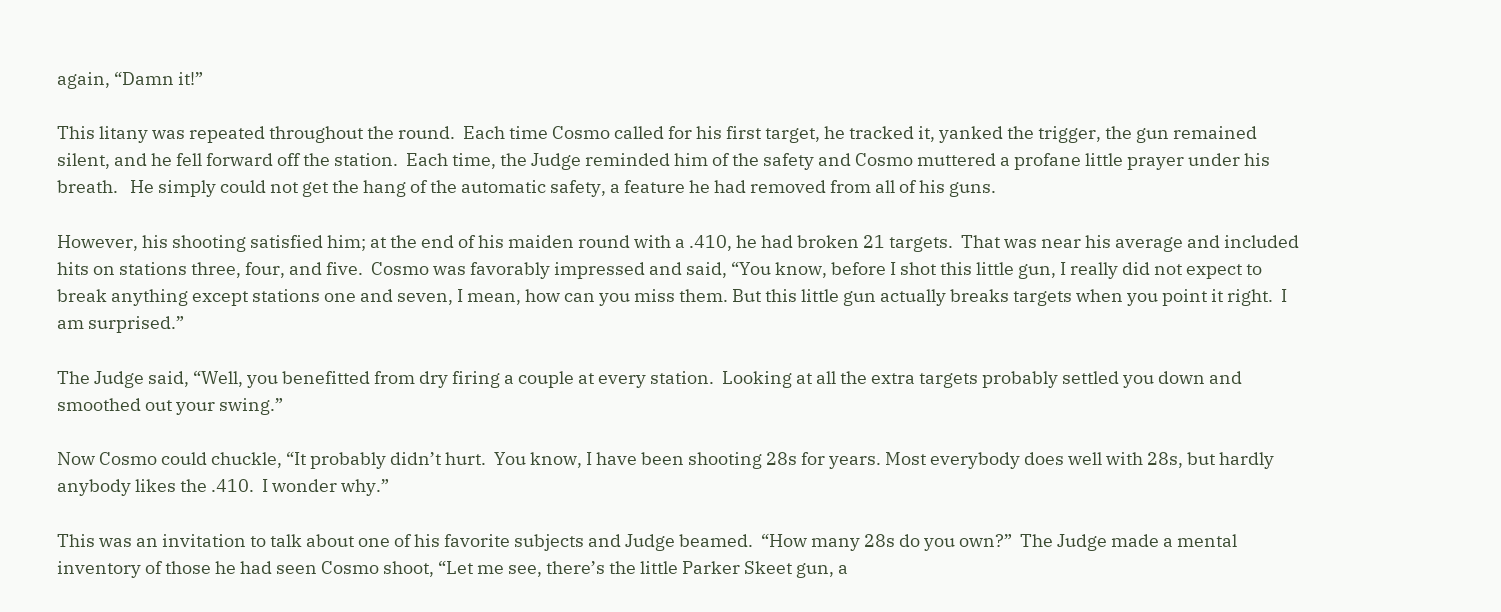again, “Damn it!”

This litany was repeated throughout the round.  Each time Cosmo called for his first target, he tracked it, yanked the trigger, the gun remained silent, and he fell forward off the station.  Each time, the Judge reminded him of the safety and Cosmo muttered a profane little prayer under his breath.   He simply could not get the hang of the automatic safety, a feature he had removed from all of his guns.

However, his shooting satisfied him; at the end of his maiden round with a .410, he had broken 21 targets.  That was near his average and included hits on stations three, four, and five.  Cosmo was favorably impressed and said, “You know, before I shot this little gun, I really did not expect to break anything except stations one and seven, I mean, how can you miss them. But this little gun actually breaks targets when you point it right.  I am surprised.”

The Judge said, “Well, you benefitted from dry firing a couple at every station.  Looking at all the extra targets probably settled you down and smoothed out your swing.”

Now Cosmo could chuckle, “It probably didn’t hurt.  You know, I have been shooting 28s for years. Most everybody does well with 28s, but hardly anybody likes the .410.  I wonder why.”

This was an invitation to talk about one of his favorite subjects and Judge beamed.  “How many 28s do you own?”  The Judge made a mental inventory of those he had seen Cosmo shoot, “Let me see, there’s the little Parker Skeet gun, a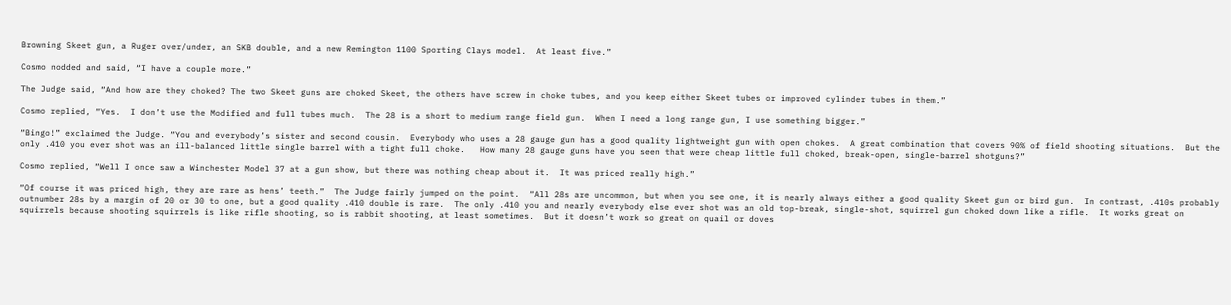Browning Skeet gun, a Ruger over/under, an SKB double, and a new Remington 1100 Sporting Clays model.  At least five.”

Cosmo nodded and said, “I have a couple more.”

The Judge said, “And how are they choked? The two Skeet guns are choked Skeet, the others have screw in choke tubes, and you keep either Skeet tubes or improved cylinder tubes in them.”

Cosmo replied, “Yes.  I don’t use the Modified and full tubes much.  The 28 is a short to medium range field gun.  When I need a long range gun, I use something bigger.”

“Bingo!” exclaimed the Judge. “You and everybody’s sister and second cousin.  Everybody who uses a 28 gauge gun has a good quality lightweight gun with open chokes.  A great combination that covers 90% of field shooting situations.  But the only .410 you ever shot was an ill-balanced little single barrel with a tight full choke.   How many 28 gauge guns have you seen that were cheap little full choked, break-open, single-barrel shotguns?”

Cosmo replied, “Well I once saw a Winchester Model 37 at a gun show, but there was nothing cheap about it.  It was priced really high.”

“Of course it was priced high, they are rare as hens’ teeth.”  The Judge fairly jumped on the point.  “All 28s are uncommon, but when you see one, it is nearly always either a good quality Skeet gun or bird gun.  In contrast, .410s probably outnumber 28s by a margin of 20 or 30 to one, but a good quality .410 double is rare.  The only .410 you and nearly everybody else ever shot was an old top-break, single-shot, squirrel gun choked down like a rifle.  It works great on squirrels because shooting squirrels is like rifle shooting, so is rabbit shooting, at least sometimes.  But it doesn’t work so great on quail or doves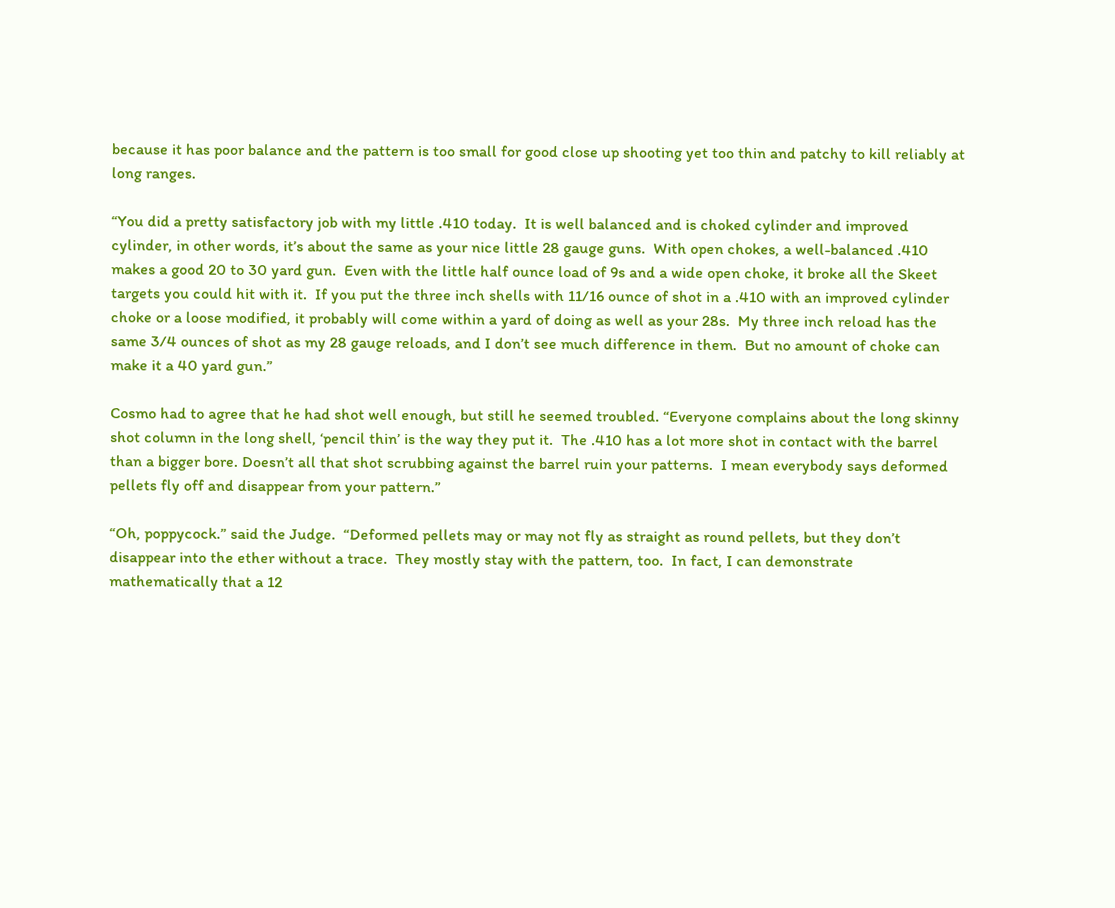because it has poor balance and the pattern is too small for good close up shooting yet too thin and patchy to kill reliably at long ranges.

“You did a pretty satisfactory job with my little .410 today.  It is well balanced and is choked cylinder and improved cylinder, in other words, it’s about the same as your nice little 28 gauge guns.  With open chokes, a well-balanced .410 makes a good 20 to 30 yard gun.  Even with the little half ounce load of 9s and a wide open choke, it broke all the Skeet targets you could hit with it.  If you put the three inch shells with 11/16 ounce of shot in a .410 with an improved cylinder choke or a loose modified, it probably will come within a yard of doing as well as your 28s.  My three inch reload has the same 3/4 ounces of shot as my 28 gauge reloads, and I don’t see much difference in them.  But no amount of choke can make it a 40 yard gun.”

Cosmo had to agree that he had shot well enough, but still he seemed troubled. “Everyone complains about the long skinny shot column in the long shell, ‘pencil thin’ is the way they put it.  The .410 has a lot more shot in contact with the barrel than a bigger bore. Doesn’t all that shot scrubbing against the barrel ruin your patterns.  I mean everybody says deformed pellets fly off and disappear from your pattern.”

“Oh, poppycock.” said the Judge.  “Deformed pellets may or may not fly as straight as round pellets, but they don’t disappear into the ether without a trace.  They mostly stay with the pattern, too.  In fact, I can demonstrate mathematically that a 12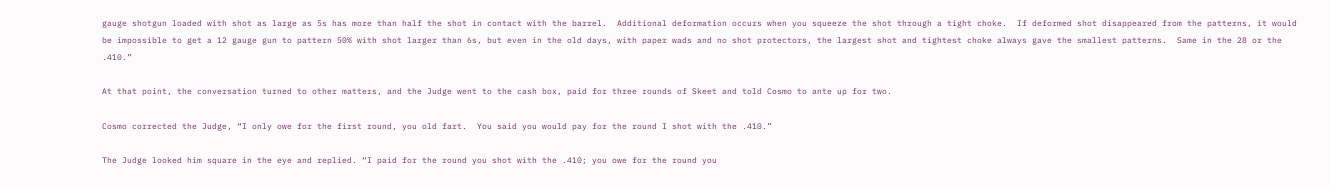gauge shotgun loaded with shot as large as 5s has more than half the shot in contact with the barrel.  Additional deformation occurs when you squeeze the shot through a tight choke.  If deformed shot disappeared from the patterns, it would be impossible to get a 12 gauge gun to pattern 50% with shot larger than 6s, but even in the old days, with paper wads and no shot protectors, the largest shot and tightest choke always gave the smallest patterns.  Same in the 28 or the .410.”

At that point, the conversation turned to other matters, and the Judge went to the cash box, paid for three rounds of Skeet and told Cosmo to ante up for two.

Cosmo corrected the Judge, “I only owe for the first round, you old fart.  You said you would pay for the round I shot with the .410.”

The Judge looked him square in the eye and replied. “I paid for the round you shot with the .410; you owe for the round you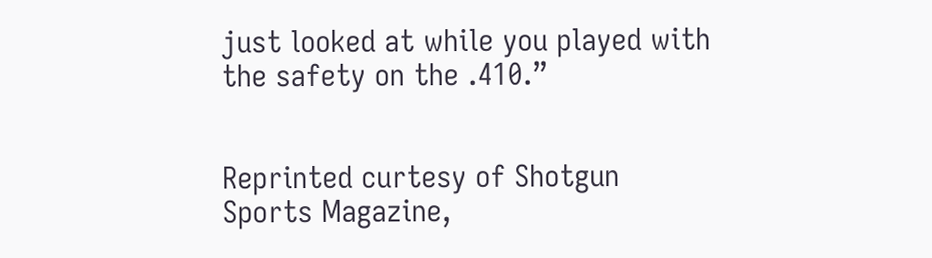just looked at while you played with the safety on the .410.”


Reprinted curtesy of Shotgun Sports Magazine,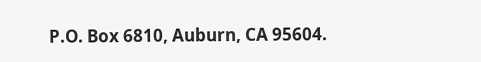P.O. Box 6810, Auburn, CA 95604.